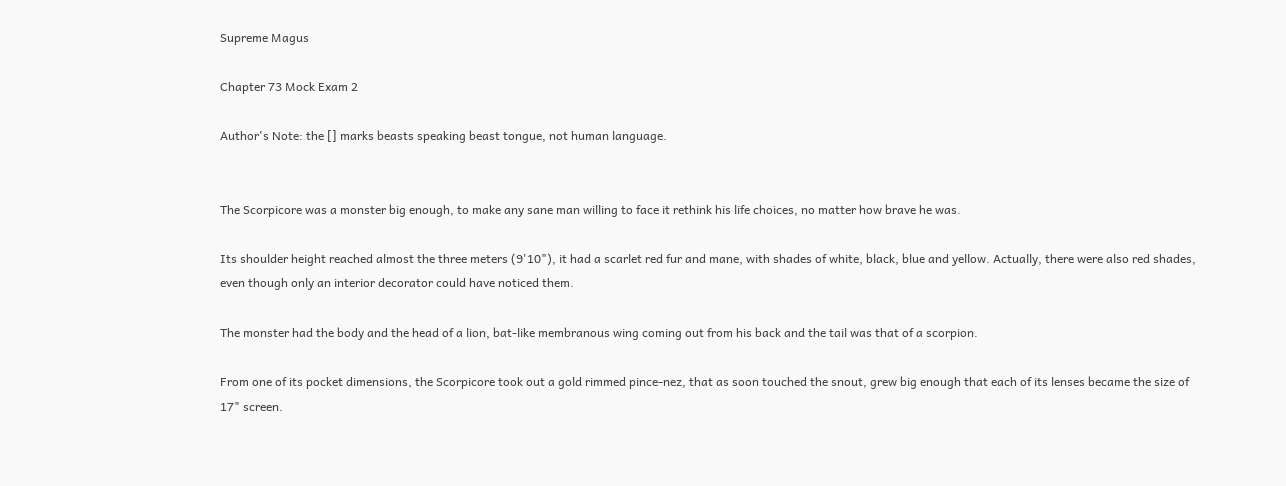Supreme Magus

Chapter 73 Mock Exam 2

Author's Note: the [] marks beasts speaking beast tongue, not human language.


The Scorpicore was a monster big enough, to make any sane man willing to face it rethink his life choices, no matter how brave he was.

Its shoulder height reached almost the three meters (9'10"), it had a scarlet red fur and mane, with shades of white, black, blue and yellow. Actually, there were also red shades, even though only an interior decorator could have noticed them.

The monster had the body and the head of a lion, bat-like membranous wing coming out from his back and the tail was that of a scorpion.

From one of its pocket dimensions, the Scorpicore took out a gold rimmed pince-nez, that as soon touched the snout, grew big enough that each of its lenses became the size of 17" screen.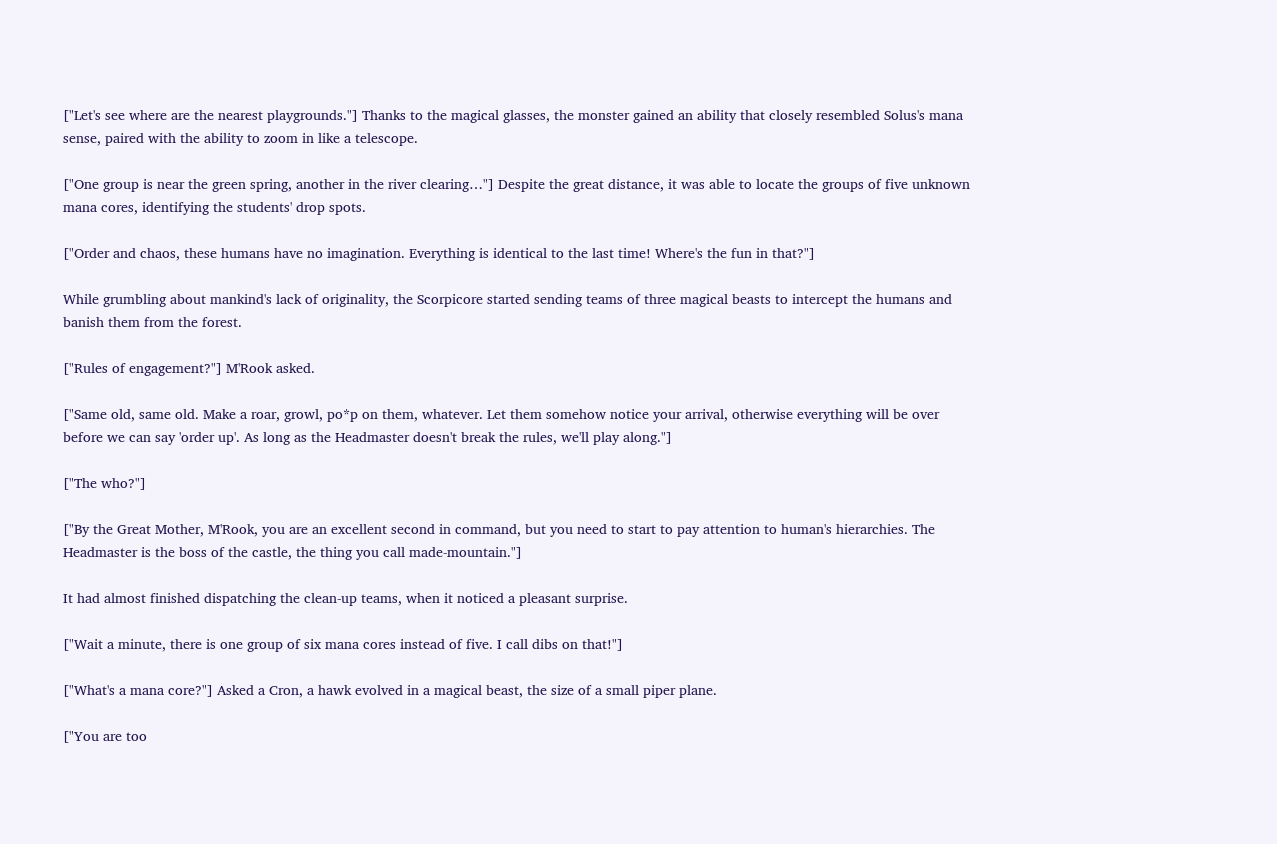["Let's see where are the nearest playgrounds."] Thanks to the magical glasses, the monster gained an ability that closely resembled Solus's mana sense, paired with the ability to zoom in like a telescope.

["One group is near the green spring, another in the river clearing…"] Despite the great distance, it was able to locate the groups of five unknown mana cores, identifying the students' drop spots.

["Order and chaos, these humans have no imagination. Everything is identical to the last time! Where's the fun in that?"]

While grumbling about mankind's lack of originality, the Scorpicore started sending teams of three magical beasts to intercept the humans and banish them from the forest.

["Rules of engagement?"] M'Rook asked.

["Same old, same old. Make a roar, growl, po*p on them, whatever. Let them somehow notice your arrival, otherwise everything will be over before we can say 'order up'. As long as the Headmaster doesn't break the rules, we'll play along."]

["The who?"]

["By the Great Mother, M'Rook, you are an excellent second in command, but you need to start to pay attention to human's hierarchies. The Headmaster is the boss of the castle, the thing you call made-mountain."]

It had almost finished dispatching the clean-up teams, when it noticed a pleasant surprise.

["Wait a minute, there is one group of six mana cores instead of five. I call dibs on that!"]

["What's a mana core?"] Asked a Cron, a hawk evolved in a magical beast, the size of a small piper plane.

["You are too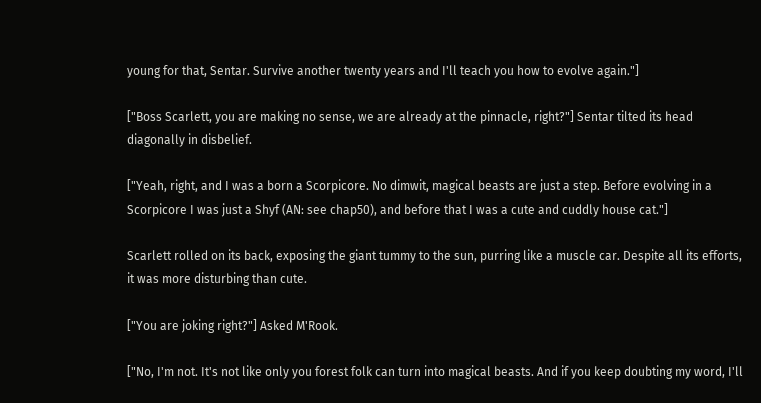young for that, Sentar. Survive another twenty years and I'll teach you how to evolve again."]

["Boss Scarlett, you are making no sense, we are already at the pinnacle, right?"] Sentar tilted its head diagonally in disbelief.

["Yeah, right, and I was a born a Scorpicore. No dimwit, magical beasts are just a step. Before evolving in a Scorpicore I was just a Shyf (AN: see chap50), and before that I was a cute and cuddly house cat."]

Scarlett rolled on its back, exposing the giant tummy to the sun, purring like a muscle car. Despite all its efforts, it was more disturbing than cute.

["You are joking right?"] Asked M'Rook.

["No, I'm not. It's not like only you forest folk can turn into magical beasts. And if you keep doubting my word, I'll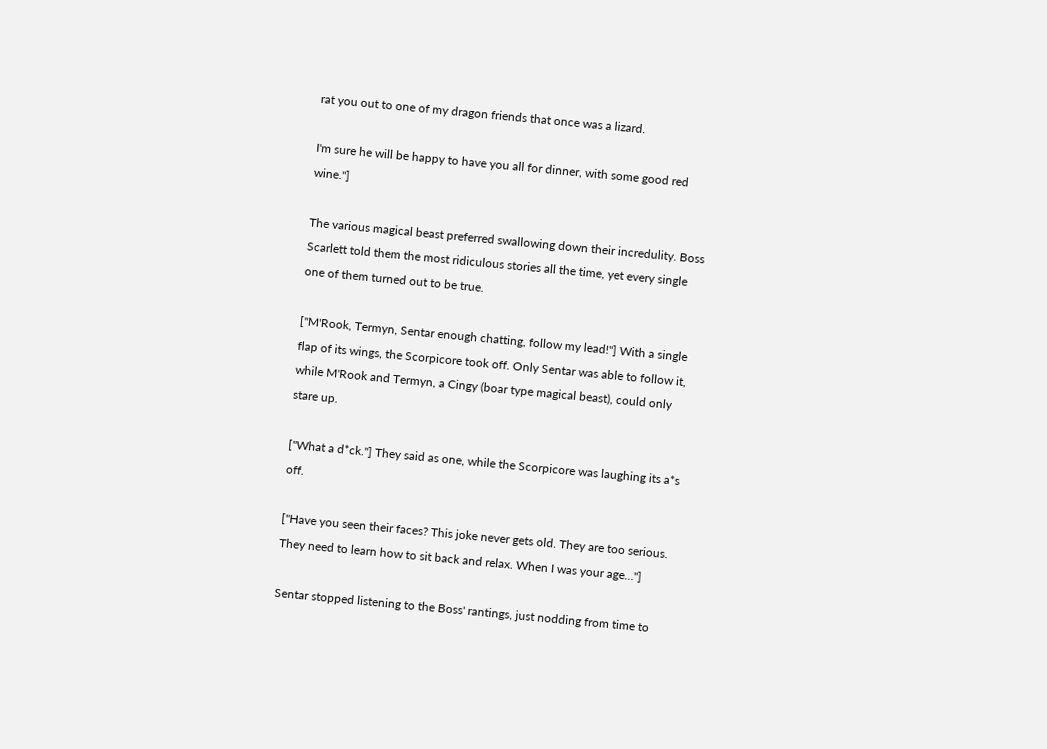rat you out to one of my dragon friends that once was a lizard.

I'm sure he will be happy to have you all for dinner, with some good red wine."]

The various magical beast preferred swallowing down their incredulity. Boss Scarlett told them the most ridiculous stories all the time, yet every single one of them turned out to be true.

["M'Rook, Termyn, Sentar enough chatting, follow my lead!"] With a single flap of its wings, the Scorpicore took off. Only Sentar was able to follow it, while M'Rook and Termyn, a Cingy (boar type magical beast), could only stare up.

["What a d*ck."] They said as one, while the Scorpicore was laughing its a*s off.

["Have you seen their faces? This joke never gets old. They are too serious. They need to learn how to sit back and relax. When I was your age…"]

Sentar stopped listening to the Boss' rantings, just nodding from time to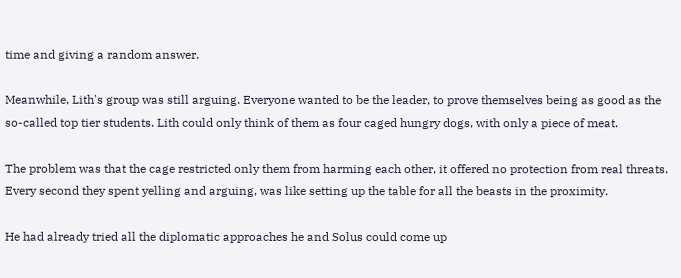time and giving a random answer.

Meanwhile, Lith's group was still arguing. Everyone wanted to be the leader, to prove themselves being as good as the so-called top tier students. Lith could only think of them as four caged hungry dogs, with only a piece of meat.

The problem was that the cage restricted only them from harming each other, it offered no protection from real threats. Every second they spent yelling and arguing, was like setting up the table for all the beasts in the proximity.

He had already tried all the diplomatic approaches he and Solus could come up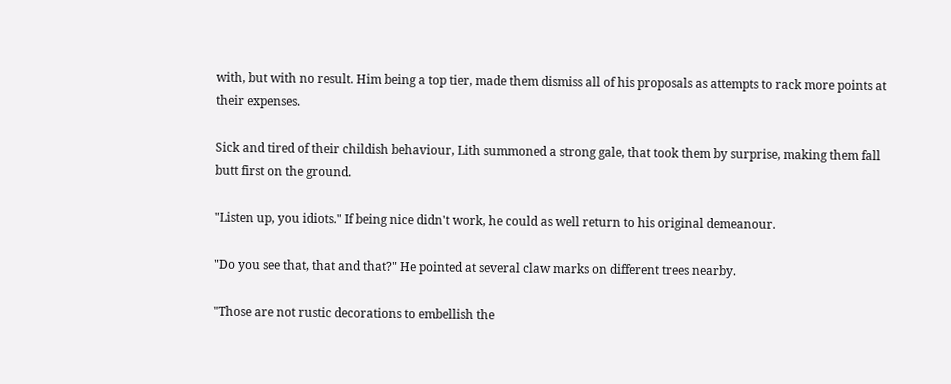with, but with no result. Him being a top tier, made them dismiss all of his proposals as attempts to rack more points at their expenses.

Sick and tired of their childish behaviour, Lith summoned a strong gale, that took them by surprise, making them fall butt first on the ground.

"Listen up, you idiots." If being nice didn't work, he could as well return to his original demeanour.

"Do you see that, that and that?" He pointed at several claw marks on different trees nearby.

"Those are not rustic decorations to embellish the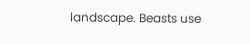landscape. Beasts use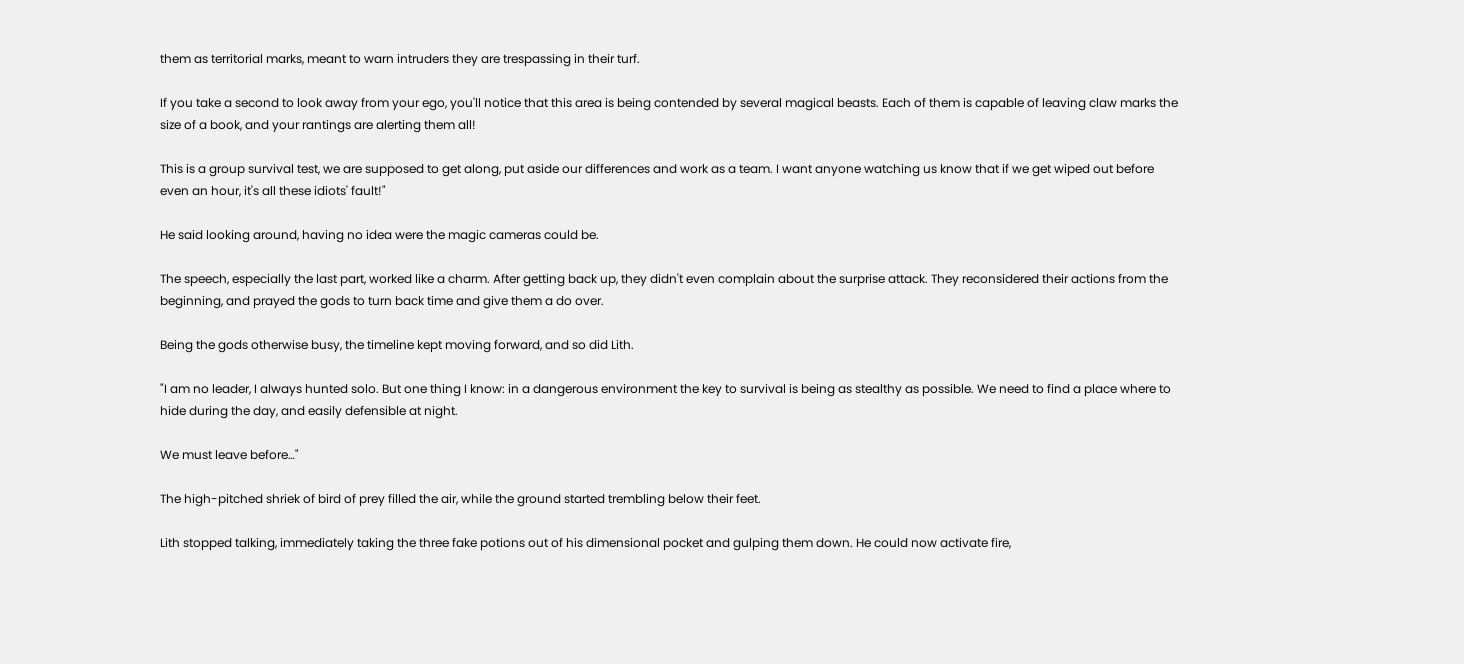them as territorial marks, meant to warn intruders they are trespassing in their turf.

If you take a second to look away from your ego, you'll notice that this area is being contended by several magical beasts. Each of them is capable of leaving claw marks the size of a book, and your rantings are alerting them all!

This is a group survival test, we are supposed to get along, put aside our differences and work as a team. I want anyone watching us know that if we get wiped out before even an hour, it's all these idiots' fault!"

He said looking around, having no idea were the magic cameras could be.

The speech, especially the last part, worked like a charm. After getting back up, they didn't even complain about the surprise attack. They reconsidered their actions from the beginning, and prayed the gods to turn back time and give them a do over.

Being the gods otherwise busy, the timeline kept moving forward, and so did Lith.

"I am no leader, I always hunted solo. But one thing I know: in a dangerous environment the key to survival is being as stealthy as possible. We need to find a place where to hide during the day, and easily defensible at night.

We must leave before…"

The high-pitched shriek of bird of prey filled the air, while the ground started trembling below their feet.

Lith stopped talking, immediately taking the three fake potions out of his dimensional pocket and gulping them down. He could now activate fire,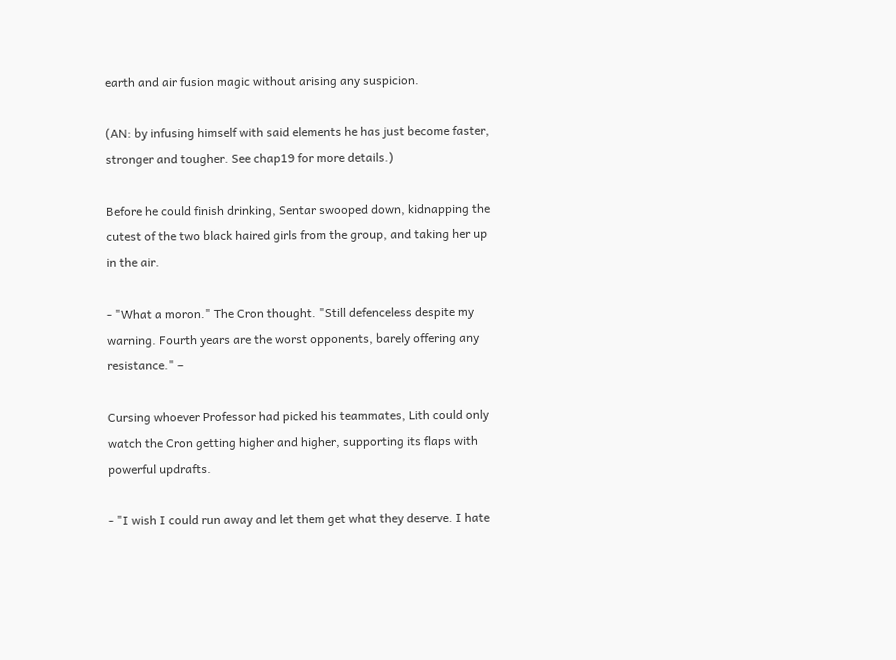earth and air fusion magic without arising any suspicion.

(AN: by infusing himself with said elements he has just become faster, stronger and tougher. See chap19 for more details.)

Before he could finish drinking, Sentar swooped down, kidnapping the cutest of the two black haired girls from the group, and taking her up in the air.

- "What a moron." The Cron thought. "Still defenceless despite my warning. Fourth years are the worst opponents, barely offering any resistance." –

Cursing whoever Professor had picked his teammates, Lith could only watch the Cron getting higher and higher, supporting its flaps with powerful updrafts.

- "I wish I could run away and let them get what they deserve. I hate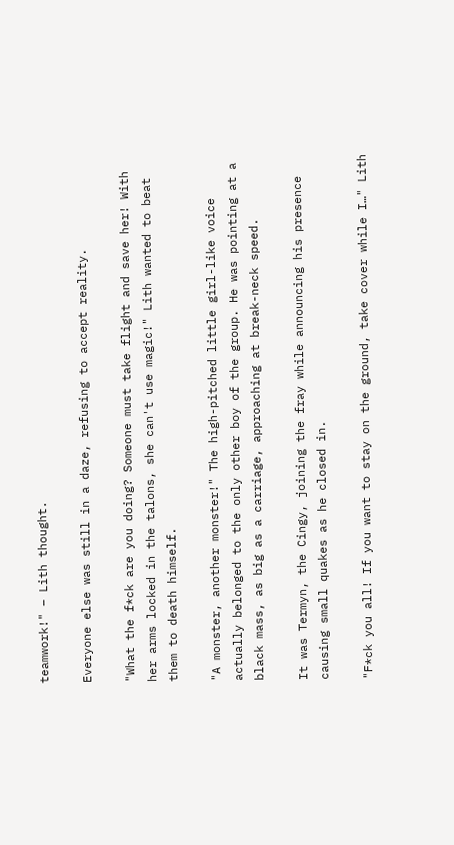teamwork!" – Lith thought.

Everyone else was still in a daze, refusing to accept reality.

"What the f*ck are you doing? Someone must take flight and save her! With her arms locked in the talons, she can't use magic!" Lith wanted to beat them to death himself.

"A monster, another monster!" The high-pitched little girl-like voice actually belonged to the only other boy of the group. He was pointing at a black mass, as big as a carriage, approaching at break-neck speed.

It was Termyn, the Cingy, joining the fray while announcing his presence causing small quakes as he closed in.

"F*ck you all! If you want to stay on the ground, take cover while I…" Lith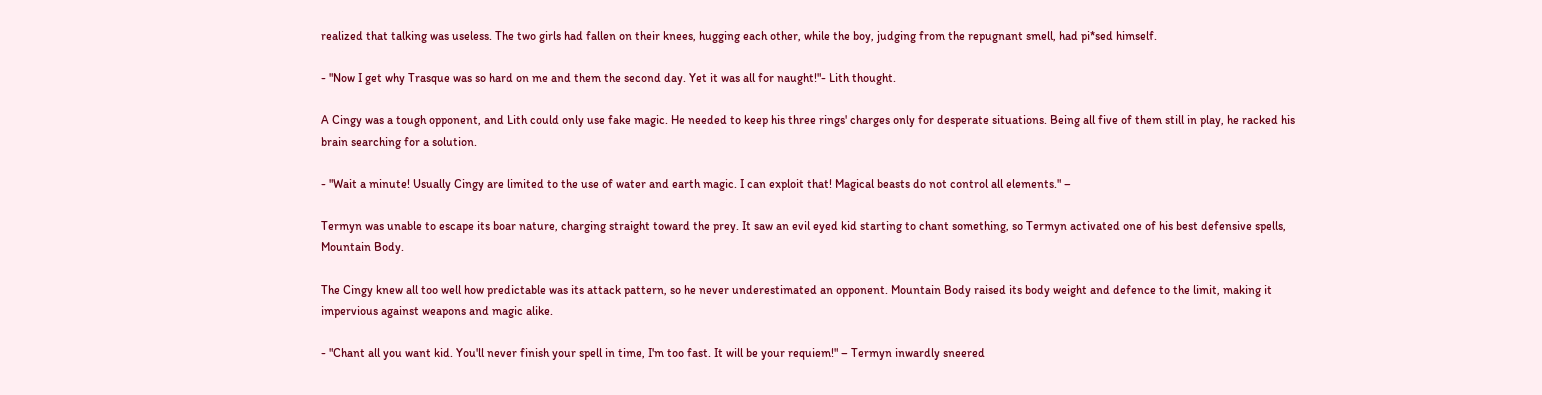realized that talking was useless. The two girls had fallen on their knees, hugging each other, while the boy, judging from the repugnant smell, had pi*sed himself.

- "Now I get why Trasque was so hard on me and them the second day. Yet it was all for naught!"- Lith thought.

A Cingy was a tough opponent, and Lith could only use fake magic. He needed to keep his three rings' charges only for desperate situations. Being all five of them still in play, he racked his brain searching for a solution.

- "Wait a minute! Usually Cingy are limited to the use of water and earth magic. I can exploit that! Magical beasts do not control all elements." –

Termyn was unable to escape its boar nature, charging straight toward the prey. It saw an evil eyed kid starting to chant something, so Termyn activated one of his best defensive spells, Mountain Body.

The Cingy knew all too well how predictable was its attack pattern, so he never underestimated an opponent. Mountain Body raised its body weight and defence to the limit, making it impervious against weapons and magic alike.

- "Chant all you want kid. You'll never finish your spell in time, I'm too fast. It will be your requiem!" – Termyn inwardly sneered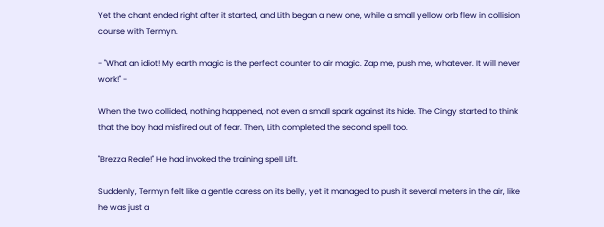Yet the chant ended right after it started, and Lith began a new one, while a small yellow orb flew in collision course with Termyn.

- "What an idiot! My earth magic is the perfect counter to air magic. Zap me, push me, whatever. It will never work!" -

When the two collided, nothing happened, not even a small spark against its hide. The Cingy started to think that the boy had misfired out of fear. Then, Lith completed the second spell too.

"Brezza Reale!" He had invoked the training spell Lift.

Suddenly, Termyn felt like a gentle caress on its belly, yet it managed to push it several meters in the air, like he was just a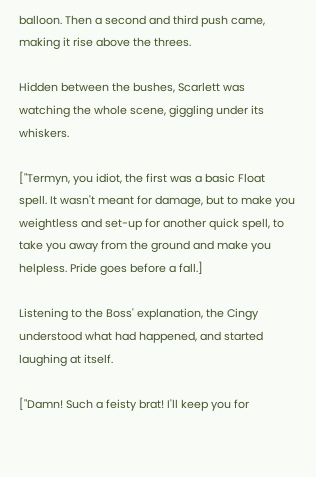balloon. Then a second and third push came, making it rise above the threes.

Hidden between the bushes, Scarlett was watching the whole scene, giggling under its whiskers.

["Termyn, you idiot, the first was a basic Float spell. It wasn't meant for damage, but to make you weightless and set-up for another quick spell, to take you away from the ground and make you helpless. Pride goes before a fall.]

Listening to the Boss' explanation, the Cingy understood what had happened, and started laughing at itself.

["Damn! Such a feisty brat! I'll keep you for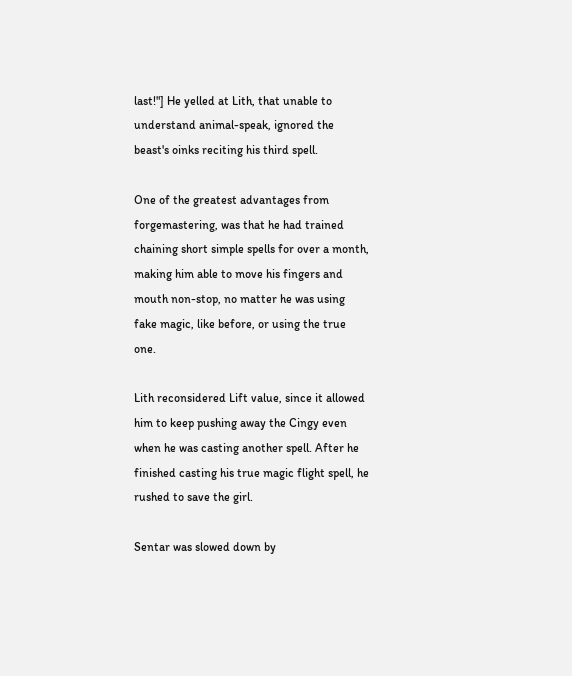last!"] He yelled at Lith, that unable to understand animal-speak, ignored the beast's oinks reciting his third spell.

One of the greatest advantages from forgemastering, was that he had trained chaining short simple spells for over a month, making him able to move his fingers and mouth non-stop, no matter he was using fake magic, like before, or using the true one.

Lith reconsidered Lift value, since it allowed him to keep pushing away the Cingy even when he was casting another spell. After he finished casting his true magic flight spell, he rushed to save the girl.

Sentar was slowed down by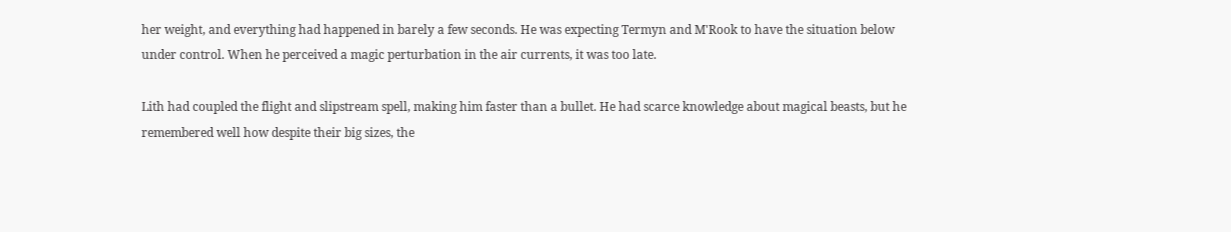her weight, and everything had happened in barely a few seconds. He was expecting Termyn and M'Rook to have the situation below under control. When he perceived a magic perturbation in the air currents, it was too late.

Lith had coupled the flight and slipstream spell, making him faster than a bullet. He had scarce knowledge about magical beasts, but he remembered well how despite their big sizes, the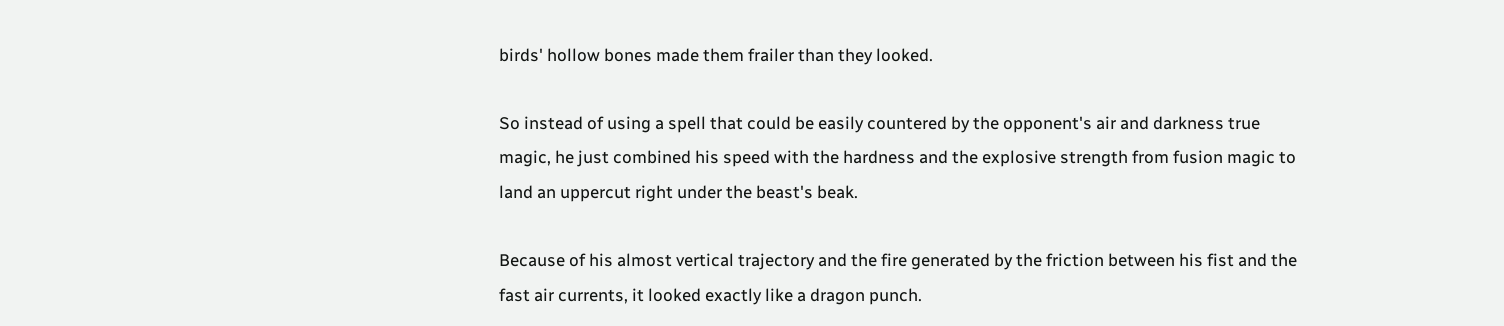birds' hollow bones made them frailer than they looked.

So instead of using a spell that could be easily countered by the opponent's air and darkness true magic, he just combined his speed with the hardness and the explosive strength from fusion magic to land an uppercut right under the beast's beak.

Because of his almost vertical trajectory and the fire generated by the friction between his fist and the fast air currents, it looked exactly like a dragon punch.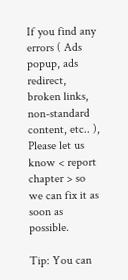If you find any errors ( Ads popup, ads redirect, broken links, non-standard content, etc.. ), Please let us know < report chapter > so we can fix it as soon as possible.

Tip: You can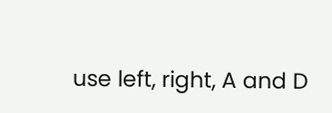use left, right, A and D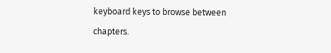keyboard keys to browse between chapters.